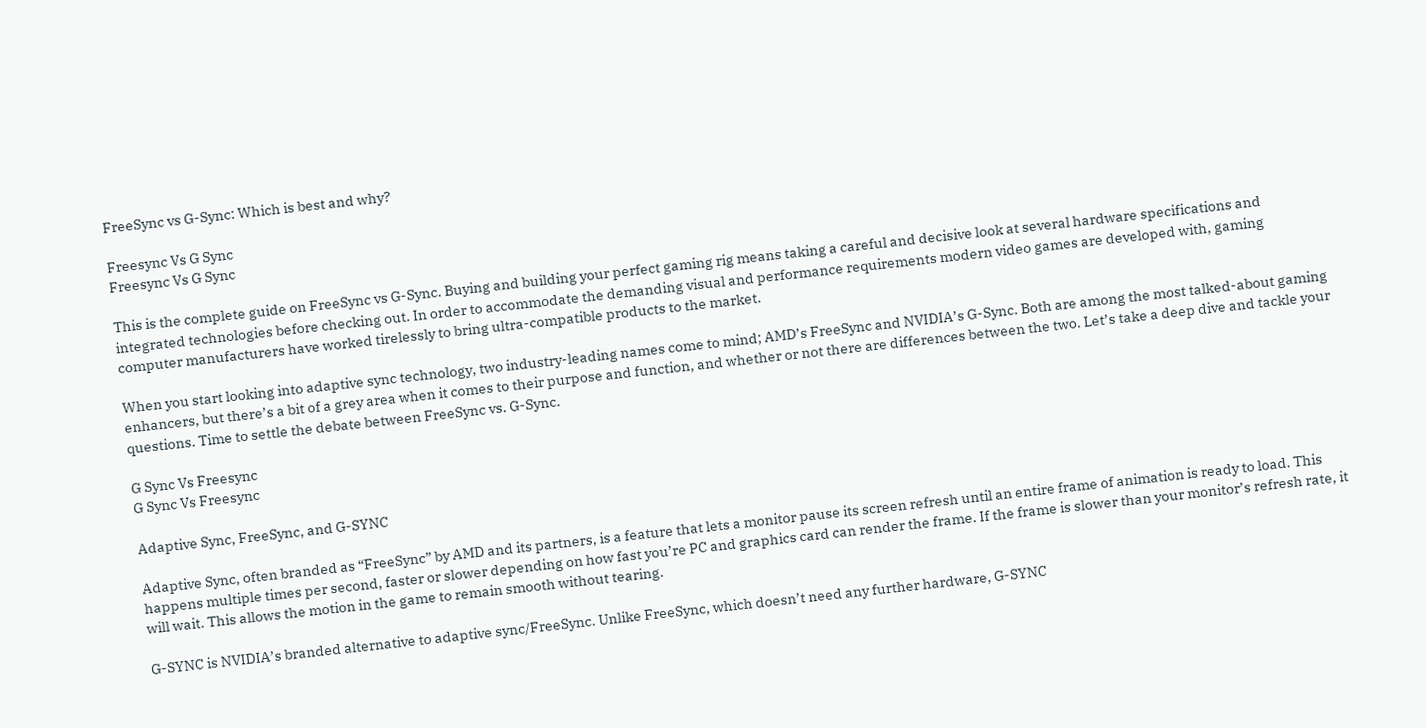FreeSync vs G-Sync: Which is best and why?

Freesync Vs G Sync
Freesync Vs G Sync

This is the complete guide on FreeSync vs G-Sync. Buying and building your perfect gaming rig means taking a careful and decisive look at several hardware specifications and integrated technologies before checking out. In order to accommodate the demanding visual and performance requirements modern video games are developed with, gaming computer manufacturers have worked tirelessly to bring ultra-compatible products to the market.

When you start looking into adaptive sync technology, two industry-leading names come to mind; AMD’s FreeSync and NVIDIA’s G-Sync. Both are among the most talked-about gaming enhancers, but there’s a bit of a grey area when it comes to their purpose and function, and whether or not there are differences between the two. Let’s take a deep dive and tackle your questions. Time to settle the debate between FreeSync vs. G-Sync.

G Sync Vs Freesync
G Sync Vs Freesync

Adaptive Sync, FreeSync, and G-SYNC

Adaptive Sync, often branded as “FreeSync” by AMD and its partners, is a feature that lets a monitor pause its screen refresh until an entire frame of animation is ready to load. This happens multiple times per second, faster or slower depending on how fast you’re PC and graphics card can render the frame. If the frame is slower than your monitor’s refresh rate, it will wait. This allows the motion in the game to remain smooth without tearing.

G-SYNC is NVIDIA’s branded alternative to adaptive sync/FreeSync. Unlike FreeSync, which doesn’t need any further hardware, G-SYNC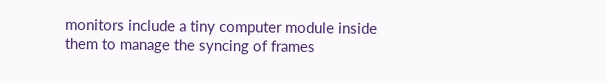monitors include a tiny computer module inside them to manage the syncing of frames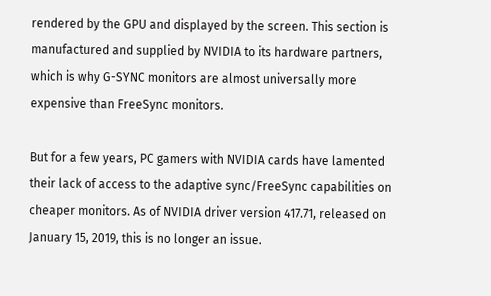rendered by the GPU and displayed by the screen. This section is manufactured and supplied by NVIDIA to its hardware partners, which is why G-SYNC monitors are almost universally more expensive than FreeSync monitors.

But for a few years, PC gamers with NVIDIA cards have lamented their lack of access to the adaptive sync/FreeSync capabilities on cheaper monitors. As of NVIDIA driver version 417.71, released on January 15, 2019, this is no longer an issue.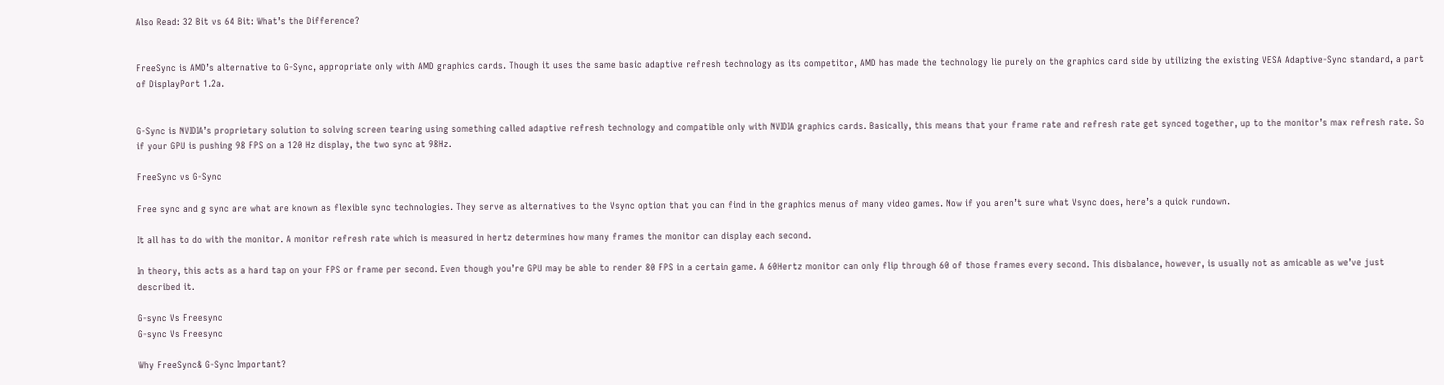Also Read: 32 Bit vs 64 Bit: What’s the Difference?


FreeSync is AMD’s alternative to G-Sync, appropriate only with AMD graphics cards. Though it uses the same basic adaptive refresh technology as its competitor, AMD has made the technology lie purely on the graphics card side by utilizing the existing VESA Adaptive-Sync standard, a part of DisplayPort 1.2a.


G-Sync is NVIDIA’s proprietary solution to solving screen tearing using something called adaptive refresh technology and compatible only with NVIDIA graphics cards. Basically, this means that your frame rate and refresh rate get synced together, up to the monitor’s max refresh rate. So if your GPU is pushing 98 FPS on a 120 Hz display, the two sync at 98Hz.

FreeSync vs G-Sync

Free sync and g sync are what are known as flexible sync technologies. They serve as alternatives to the Vsync option that you can find in the graphics menus of many video games. Now if you aren’t sure what Vsync does, here’s a quick rundown.

It all has to do with the monitor. A monitor refresh rate which is measured in hertz determines how many frames the monitor can display each second.

In theory, this acts as a hard tap on your FPS or frame per second. Even though you’re GPU may be able to render 80 FPS in a certain game. A 60Hertz monitor can only flip through 60 of those frames every second. This disbalance, however, is usually not as amicable as we’ve just described it.

G-sync Vs Freesync
G-sync Vs Freesync

Why FreeSync& G-Sync Important?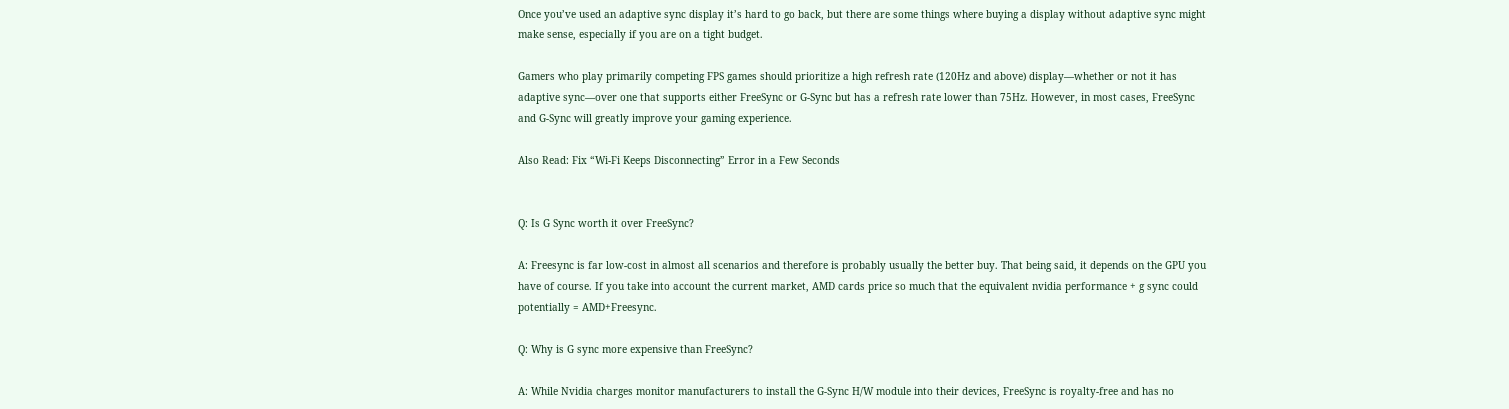Once you’ve used an adaptive sync display it’s hard to go back, but there are some things where buying a display without adaptive sync might make sense, especially if you are on a tight budget.

Gamers who play primarily competing FPS games should prioritize a high refresh rate (120Hz and above) display—whether or not it has adaptive sync—over one that supports either FreeSync or G-Sync but has a refresh rate lower than 75Hz. However, in most cases, FreeSync and G-Sync will greatly improve your gaming experience.

Also Read: Fix “Wi-Fi Keeps Disconnecting” Error in a Few Seconds


Q: Is G Sync worth it over FreeSync?

A: Freesync is far low-cost in almost all scenarios and therefore is probably usually the better buy. That being said, it depends on the GPU you have of course. If you take into account the current market, AMD cards price so much that the equivalent nvidia performance + g sync could potentially = AMD+Freesync.

Q: Why is G sync more expensive than FreeSync?

A: While Nvidia charges monitor manufacturers to install the G-Sync H/W module into their devices, FreeSync is royalty-free and has no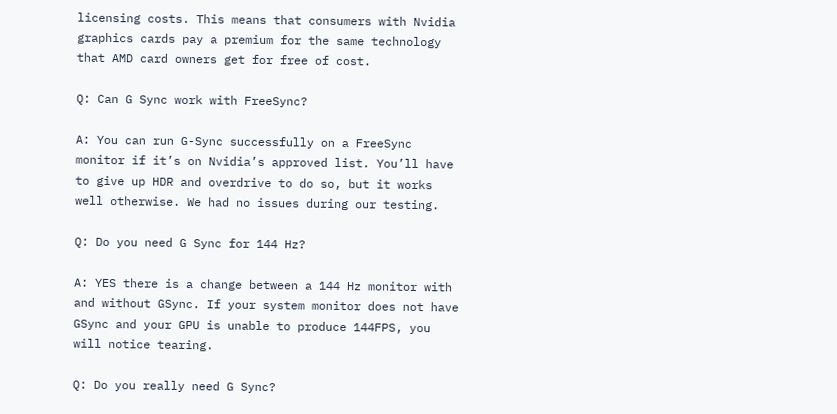licensing costs. This means that consumers with Nvidia graphics cards pay a premium for the same technology that AMD card owners get for free of cost.

Q: Can G Sync work with FreeSync?

A: You can run G-Sync successfully on a FreeSync monitor if it’s on Nvidia’s approved list. You’ll have to give up HDR and overdrive to do so, but it works well otherwise. We had no issues during our testing.

Q: Do you need G Sync for 144 Hz?

A: YES there is a change between a 144 Hz monitor with and without GSync. If your system monitor does not have GSync and your GPU is unable to produce 144FPS, you will notice tearing.

Q: Do you really need G Sync?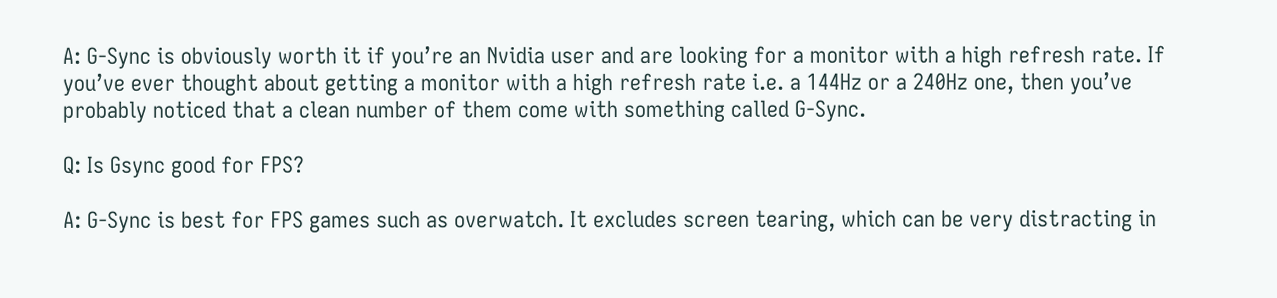A: G-Sync is obviously worth it if you’re an Nvidia user and are looking for a monitor with a high refresh rate. If you’ve ever thought about getting a monitor with a high refresh rate i.e. a 144Hz or a 240Hz one, then you’ve probably noticed that a clean number of them come with something called G-Sync.

Q: Is Gsync good for FPS?

A: G-Sync is best for FPS games such as overwatch. It excludes screen tearing, which can be very distracting in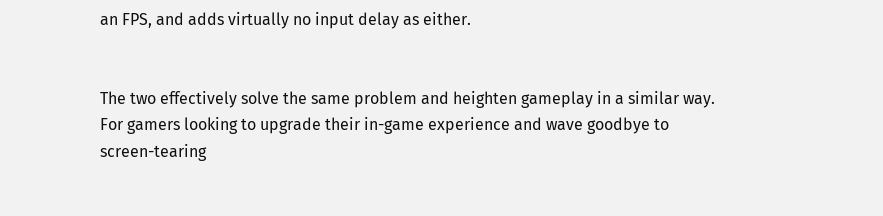an FPS, and adds virtually no input delay as either.


The two effectively solve the same problem and heighten gameplay in a similar way. For gamers looking to upgrade their in-game experience and wave goodbye to screen-tearing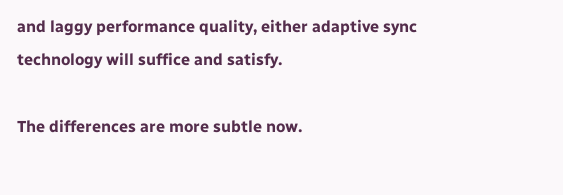and laggy performance quality, either adaptive sync technology will suffice and satisfy.

The differences are more subtle now.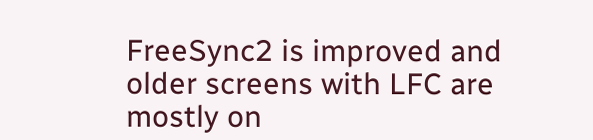FreeSync2 is improved and older screens with LFC are mostly on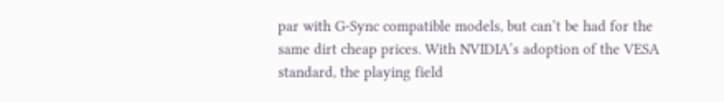par with G-Sync compatible models, but can’t be had for the same dirt cheap prices. With NVIDIA’s adoption of the VESA standard, the playing field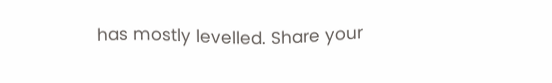has mostly levelled. Share your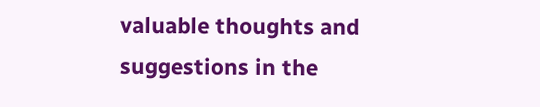valuable thoughts and suggestions in the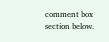comment box section below.